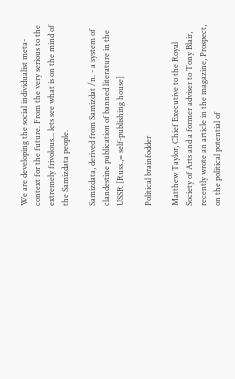We are developing the social individualist meta-context for the future. From the very serious to the extremely frivolous... lets see what is on the mind of the Samizdata people.

Samizdata, derived from Samizdat /n. - a system of clandestine publication of banned literature in the USSR [Russ.,= self-publishing house]

Political brainfodder

Matthew Taylor, Chief Executive to the Royal Society of Arts and a former adviser to Tony Blair, recently wrote an article in the magazine, Prospect, on the political potential of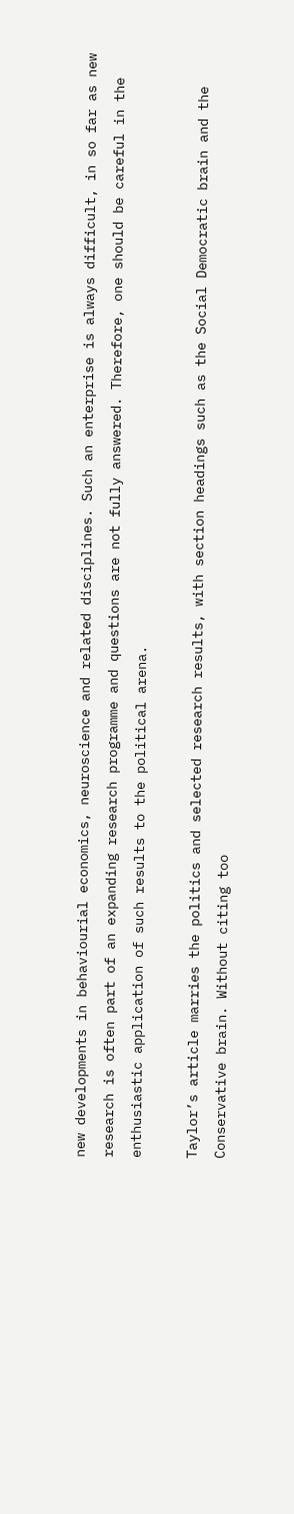new developments in behaviourial economics, neuroscience and related disciplines. Such an enterprise is always difficult, in so far as new research is often part of an expanding research programme and questions are not fully answered. Therefore, one should be careful in the enthusiastic application of such results to the political arena.

Taylor’s article marries the politics and selected research results, with section headings such as the Social Democratic brain and the Conservative brain. Without citing too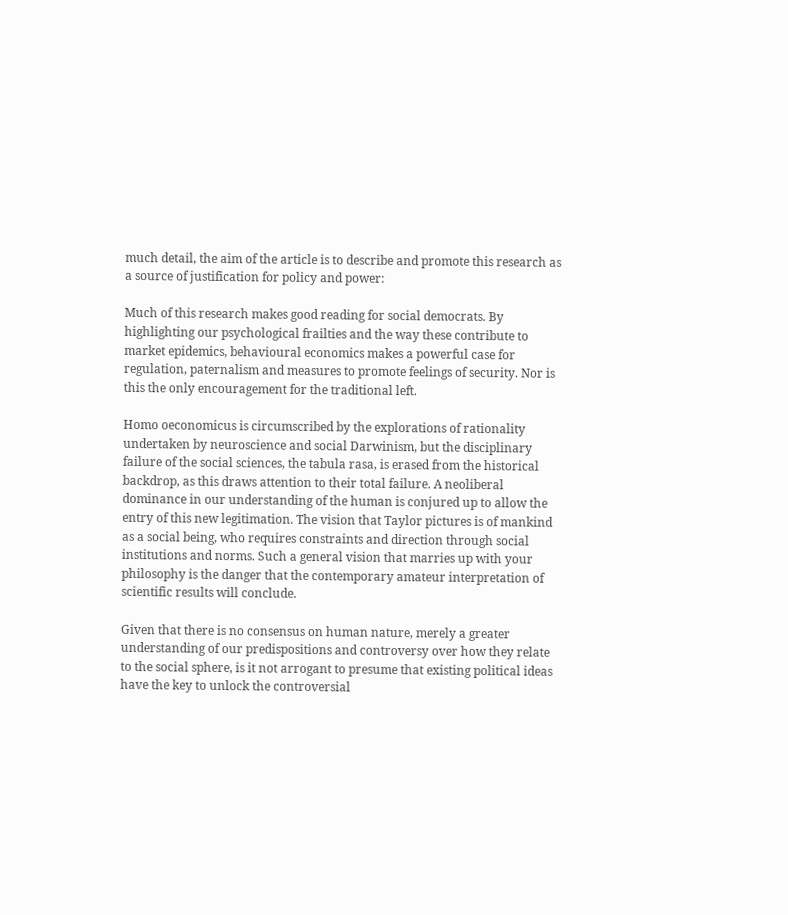much detail, the aim of the article is to describe and promote this research as a source of justification for policy and power:

Much of this research makes good reading for social democrats. By highlighting our psychological frailties and the way these contribute to market epidemics, behavioural economics makes a powerful case for regulation, paternalism and measures to promote feelings of security. Nor is this the only encouragement for the traditional left.

Homo oeconomicus is circumscribed by the explorations of rationality undertaken by neuroscience and social Darwinism, but the disciplinary failure of the social sciences, the tabula rasa, is erased from the historical backdrop, as this draws attention to their total failure. A neoliberal dominance in our understanding of the human is conjured up to allow the entry of this new legitimation. The vision that Taylor pictures is of mankind as a social being, who requires constraints and direction through social institutions and norms. Such a general vision that marries up with your philosophy is the danger that the contemporary amateur interpretation of scientific results will conclude.

Given that there is no consensus on human nature, merely a greater understanding of our predispositions and controversy over how they relate to the social sphere, is it not arrogant to presume that existing political ideas have the key to unlock the controversial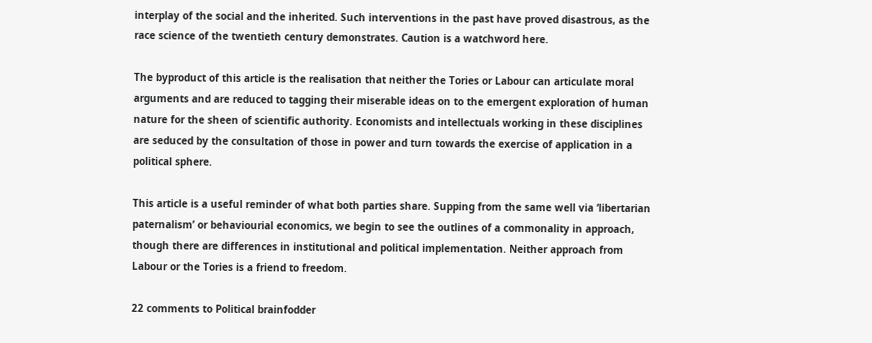interplay of the social and the inherited. Such interventions in the past have proved disastrous, as the race science of the twentieth century demonstrates. Caution is a watchword here.

The byproduct of this article is the realisation that neither the Tories or Labour can articulate moral arguments and are reduced to tagging their miserable ideas on to the emergent exploration of human nature for the sheen of scientific authority. Economists and intellectuals working in these disciplines are seduced by the consultation of those in power and turn towards the exercise of application in a political sphere.

This article is a useful reminder of what both parties share. Supping from the same well via ‘libertarian paternalism’ or behaviourial economics, we begin to see the outlines of a commonality in approach, though there are differences in institutional and political implementation. Neither approach from Labour or the Tories is a friend to freedom.

22 comments to Political brainfodder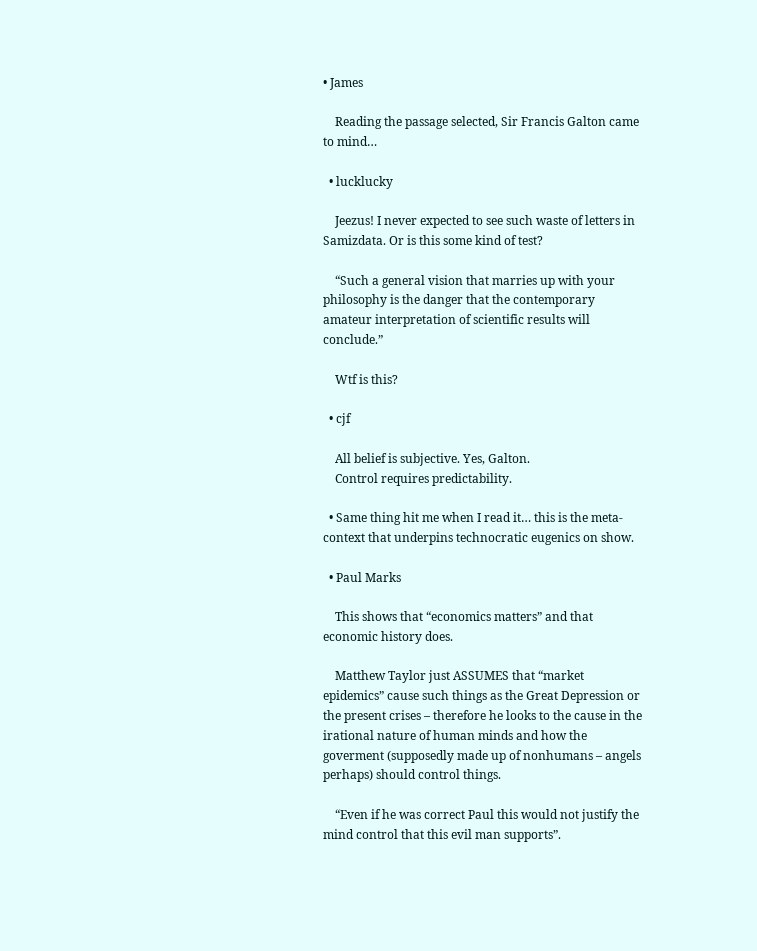• James

    Reading the passage selected, Sir Francis Galton came to mind…

  • lucklucky

    Jeezus! I never expected to see such waste of letters in Samizdata. Or is this some kind of test?

    “Such a general vision that marries up with your philosophy is the danger that the contemporary amateur interpretation of scientific results will conclude.”

    Wtf is this?

  • cjf

    All belief is subjective. Yes, Galton.
    Control requires predictability.

  • Same thing hit me when I read it… this is the meta-context that underpins technocratic eugenics on show.

  • Paul Marks

    This shows that “economics matters” and that economic history does.

    Matthew Taylor just ASSUMES that “market epidemics” cause such things as the Great Depression or the present crises – therefore he looks to the cause in the irational nature of human minds and how the goverment (supposedly made up of nonhumans – angels perhaps) should control things.

    “Even if he was correct Paul this would not justify the mind control that this evil man supports”.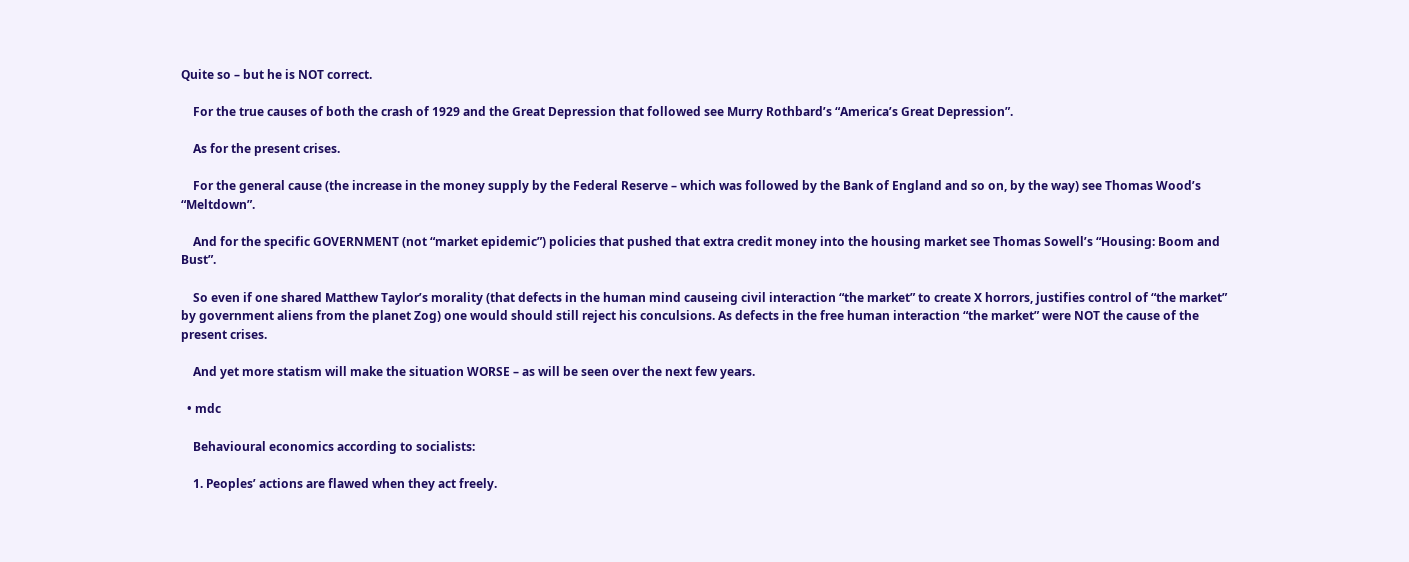Quite so – but he is NOT correct.

    For the true causes of both the crash of 1929 and the Great Depression that followed see Murry Rothbard’s “America’s Great Depression”.

    As for the present crises.

    For the general cause (the increase in the money supply by the Federal Reserve – which was followed by the Bank of England and so on, by the way) see Thomas Wood’s “Meltdown”.

    And for the specific GOVERNMENT (not “market epidemic”) policies that pushed that extra credit money into the housing market see Thomas Sowell’s “Housing: Boom and Bust”.

    So even if one shared Matthew Taylor’s morality (that defects in the human mind causeing civil interaction “the market” to create X horrors, justifies control of “the market” by government aliens from the planet Zog) one would should still reject his conculsions. As defects in the free human interaction “the market” were NOT the cause of the present crises.

    And yet more statism will make the situation WORSE – as will be seen over the next few years.

  • mdc

    Behavioural economics according to socialists:

    1. Peoples’ actions are flawed when they act freely.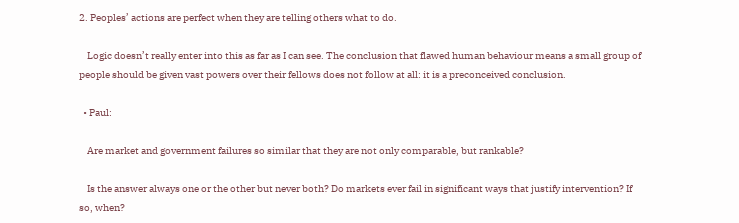2. Peoples’ actions are perfect when they are telling others what to do.

    Logic doesn’t really enter into this as far as I can see. The conclusion that flawed human behaviour means a small group of people should be given vast powers over their fellows does not follow at all: it is a preconceived conclusion.

  • Paul:

    Are market and government failures so similar that they are not only comparable, but rankable?

    Is the answer always one or the other but never both? Do markets ever fail in significant ways that justify intervention? If so, when?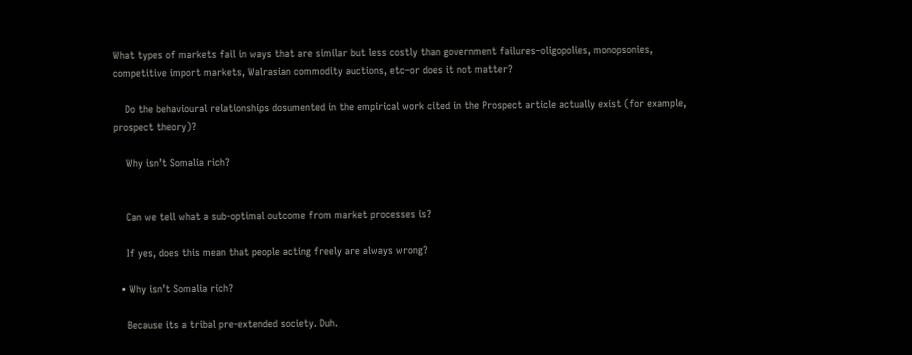What types of markets fail in ways that are similar but less costly than government failures–oligopolies, monopsonies, competitive import markets, Walrasian commodity auctions, etc–or does it not matter?

    Do the behavioural relationships dosumented in the empirical work cited in the Prospect article actually exist (for example, prospect theory)?

    Why isn’t Somalia rich?


    Can we tell what a sub-optimal outcome from market processes is?

    If yes, does this mean that people acting freely are always wrong?

  • Why isn’t Somalia rich?

    Because its a tribal pre-extended society. Duh.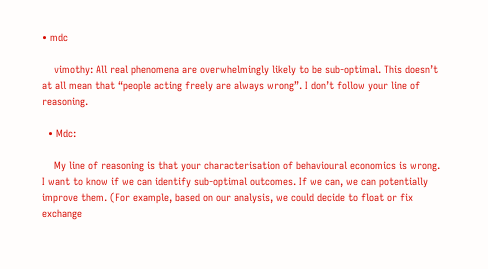• mdc

    vimothy: All real phenomena are overwhelmingly likely to be sub-optimal. This doesn’t at all mean that “people acting freely are always wrong”. I don’t follow your line of reasoning.

  • Mdc:

    My line of reasoning is that your characterisation of behavioural economics is wrong. I want to know if we can identify sub-optimal outcomes. If we can, we can potentially improve them. (For example, based on our analysis, we could decide to float or fix exchange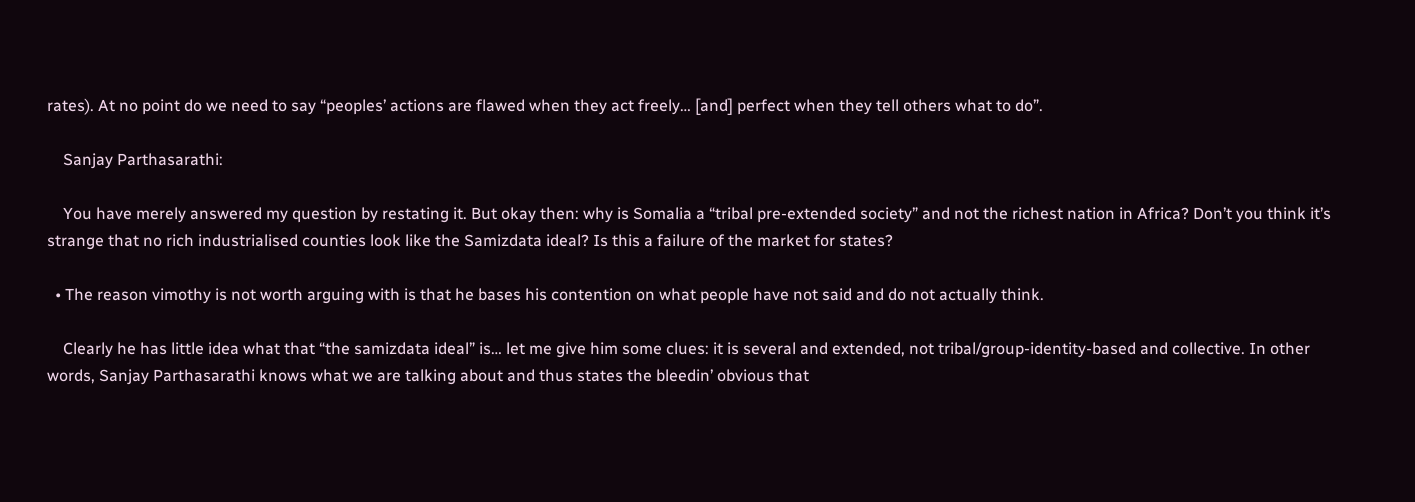rates). At no point do we need to say “peoples’ actions are flawed when they act freely… [and] perfect when they tell others what to do”.

    Sanjay Parthasarathi:

    You have merely answered my question by restating it. But okay then: why is Somalia a “tribal pre-extended society” and not the richest nation in Africa? Don’t you think it’s strange that no rich industrialised counties look like the Samizdata ideal? Is this a failure of the market for states?

  • The reason vimothy is not worth arguing with is that he bases his contention on what people have not said and do not actually think.

    Clearly he has little idea what that “the samizdata ideal” is… let me give him some clues: it is several and extended, not tribal/group-identity-based and collective. In other words, Sanjay Parthasarathi knows what we are talking about and thus states the bleedin’ obvious that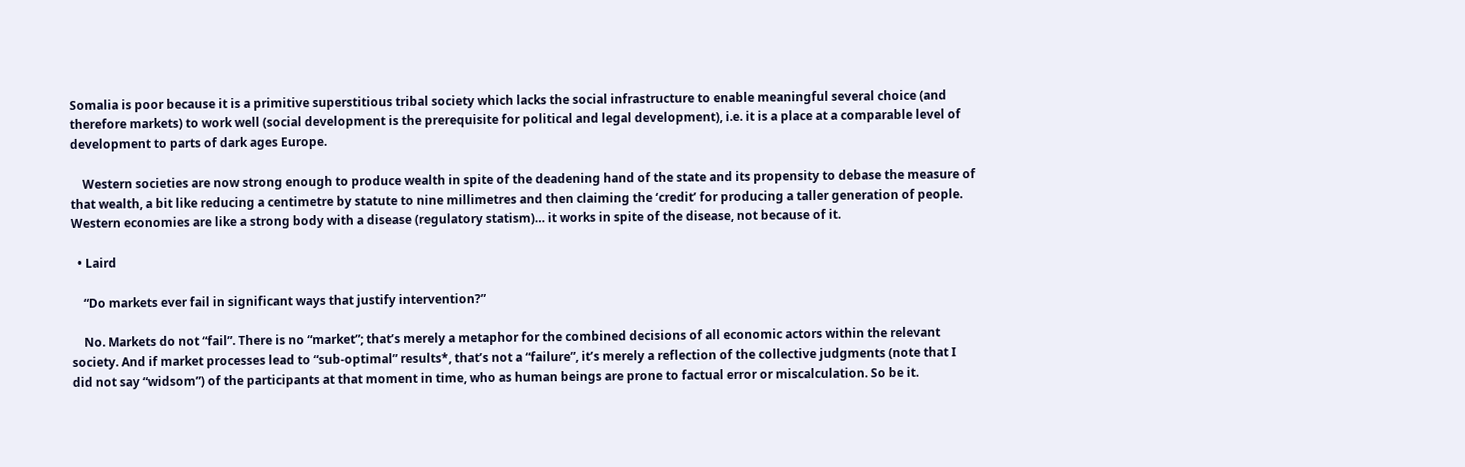Somalia is poor because it is a primitive superstitious tribal society which lacks the social infrastructure to enable meaningful several choice (and therefore markets) to work well (social development is the prerequisite for political and legal development), i.e. it is a place at a comparable level of development to parts of dark ages Europe.

    Western societies are now strong enough to produce wealth in spite of the deadening hand of the state and its propensity to debase the measure of that wealth, a bit like reducing a centimetre by statute to nine millimetres and then claiming the ‘credit’ for producing a taller generation of people. Western economies are like a strong body with a disease (regulatory statism)… it works in spite of the disease, not because of it.

  • Laird

    “Do markets ever fail in significant ways that justify intervention?”

    No. Markets do not “fail”. There is no “market”; that’s merely a metaphor for the combined decisions of all economic actors within the relevant society. And if market processes lead to “sub-optimal” results*, that’s not a “failure”, it’s merely a reflection of the collective judgments (note that I did not say “widsom”) of the participants at that moment in time, who as human beings are prone to factual error or miscalculation. So be it.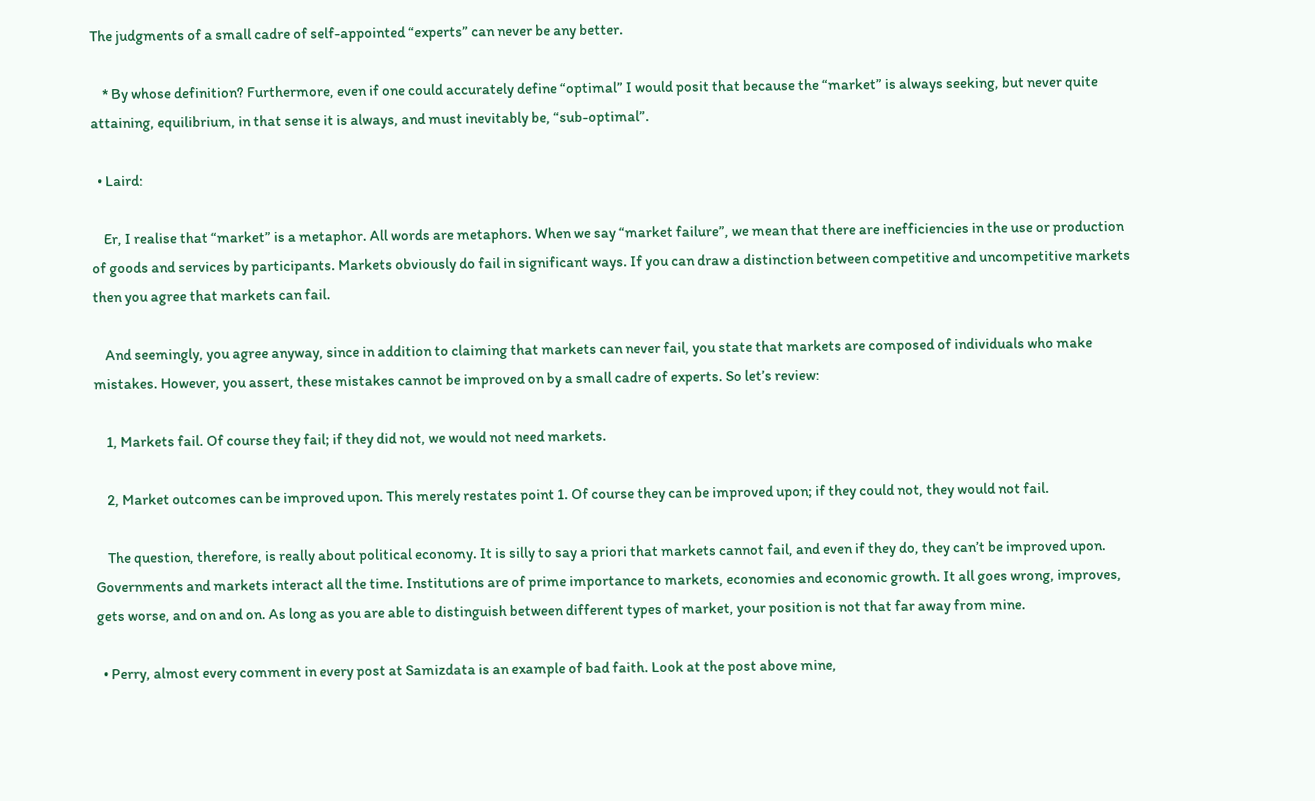The judgments of a small cadre of self-appointed “experts” can never be any better.

    * By whose definition? Furthermore, even if one could accurately define “optimal” I would posit that because the “market” is always seeking, but never quite attaining, equilibrium, in that sense it is always, and must inevitably be, “sub-optimal”.

  • Laird:

    Er, I realise that “market” is a metaphor. All words are metaphors. When we say “market failure”, we mean that there are inefficiencies in the use or production of goods and services by participants. Markets obviously do fail in significant ways. If you can draw a distinction between competitive and uncompetitive markets then you agree that markets can fail.

    And seemingly, you agree anyway, since in addition to claiming that markets can never fail, you state that markets are composed of individuals who make mistakes. However, you assert, these mistakes cannot be improved on by a small cadre of experts. So let’s review:

    1, Markets fail. Of course they fail; if they did not, we would not need markets.

    2, Market outcomes can be improved upon. This merely restates point 1. Of course they can be improved upon; if they could not, they would not fail.

    The question, therefore, is really about political economy. It is silly to say a priori that markets cannot fail, and even if they do, they can’t be improved upon. Governments and markets interact all the time. Institutions are of prime importance to markets, economies and economic growth. It all goes wrong, improves, gets worse, and on and on. As long as you are able to distinguish between different types of market, your position is not that far away from mine.

  • Perry, almost every comment in every post at Samizdata is an example of bad faith. Look at the post above mine,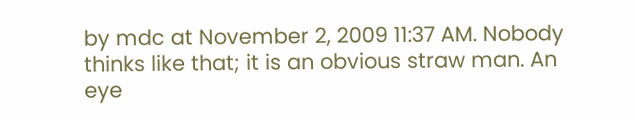by mdc at November 2, 2009 11:37 AM. Nobody thinks like that; it is an obvious straw man. An eye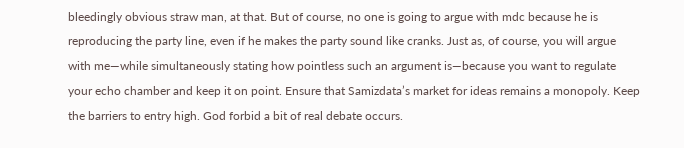bleedingly obvious straw man, at that. But of course, no one is going to argue with mdc because he is reproducing the party line, even if he makes the party sound like cranks. Just as, of course, you will argue with me—while simultaneously stating how pointless such an argument is—because you want to regulate your echo chamber and keep it on point. Ensure that Samizdata’s market for ideas remains a monopoly. Keep the barriers to entry high. God forbid a bit of real debate occurs.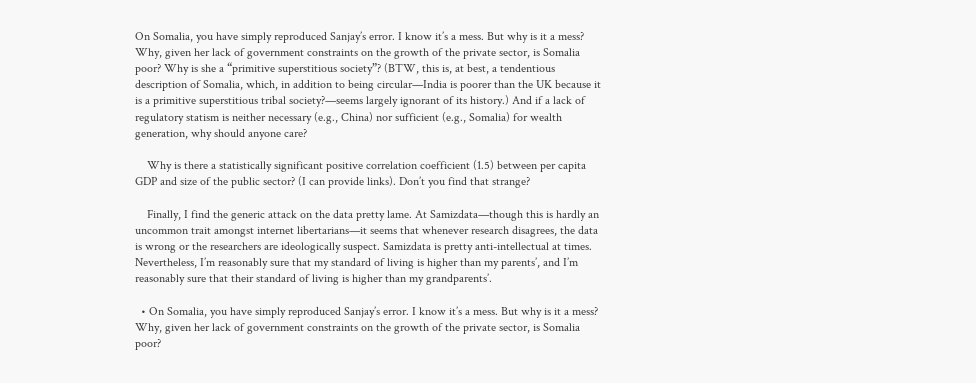On Somalia, you have simply reproduced Sanjay’s error. I know it’s a mess. But why is it a mess? Why, given her lack of government constraints on the growth of the private sector, is Somalia poor? Why is she a “primitive superstitious society”? (BTW, this is, at best, a tendentious description of Somalia, which, in addition to being circular—India is poorer than the UK because it is a primitive superstitious tribal society?—seems largely ignorant of its history.) And if a lack of regulatory statism is neither necessary (e.g., China) nor sufficient (e.g., Somalia) for wealth generation, why should anyone care?

    Why is there a statistically significant positive correlation coefficient (1.5) between per capita GDP and size of the public sector? (I can provide links). Don’t you find that strange?

    Finally, I find the generic attack on the data pretty lame. At Samizdata—though this is hardly an uncommon trait amongst internet libertarians—it seems that whenever research disagrees, the data is wrong or the researchers are ideologically suspect. Samizdata is pretty anti-intellectual at times. Nevertheless, I’m reasonably sure that my standard of living is higher than my parents’, and I’m reasonably sure that their standard of living is higher than my grandparents’.

  • On Somalia, you have simply reproduced Sanjay’s error. I know it’s a mess. But why is it a mess? Why, given her lack of government constraints on the growth of the private sector, is Somalia poor?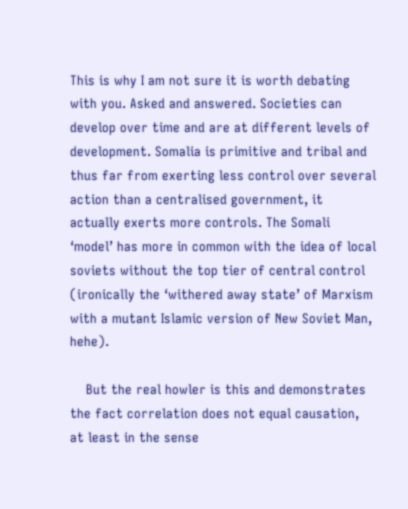This is why I am not sure it is worth debating with you. Asked and answered. Societies can develop over time and are at different levels of development. Somalia is primitive and tribal and thus far from exerting less control over several action than a centralised government, it actually exerts more controls. The Somali ‘model’ has more in common with the idea of local soviets without the top tier of central control (ironically the ‘withered away state’ of Marxism with a mutant Islamic version of New Soviet Man, hehe).

    But the real howler is this and demonstrates the fact correlation does not equal causation, at least in the sense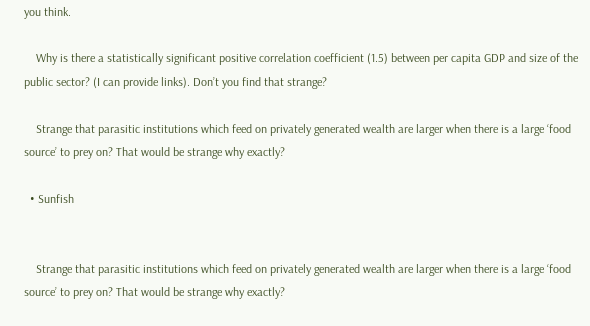you think.

    Why is there a statistically significant positive correlation coefficient (1.5) between per capita GDP and size of the public sector? (I can provide links). Don’t you find that strange?

    Strange that parasitic institutions which feed on privately generated wealth are larger when there is a large ‘food source’ to prey on? That would be strange why exactly?

  • Sunfish


    Strange that parasitic institutions which feed on privately generated wealth are larger when there is a large ‘food source’ to prey on? That would be strange why exactly?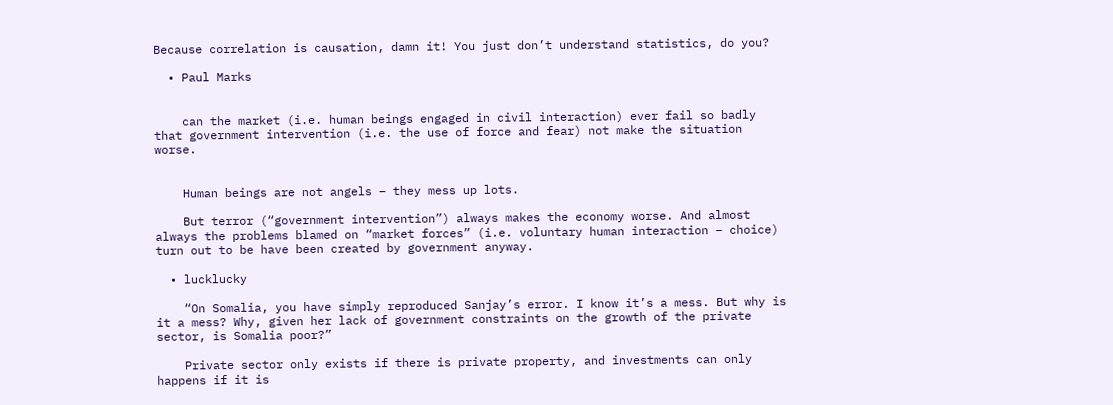Because correlation is causation, damn it! You just don’t understand statistics, do you?

  • Paul Marks


    can the market (i.e. human beings engaged in civil interaction) ever fail so badly that government intervention (i.e. the use of force and fear) not make the situation worse.


    Human beings are not angels – they mess up lots.

    But terror (“government intervention”) always makes the economy worse. And almost always the problems blamed on “market forces” (i.e. voluntary human interaction – choice) turn out to be have been created by government anyway.

  • lucklucky

    “On Somalia, you have simply reproduced Sanjay’s error. I know it’s a mess. But why is it a mess? Why, given her lack of government constraints on the growth of the private sector, is Somalia poor?”

    Private sector only exists if there is private property, and investments can only happens if it is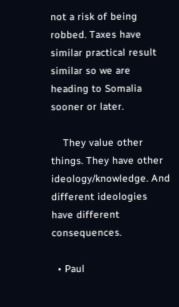not a risk of being robbed. Taxes have similar practical result similar so we are heading to Somalia sooner or later.

    They value other things. They have other ideology/knowledge. And different ideologies have different consequences.

  • Paul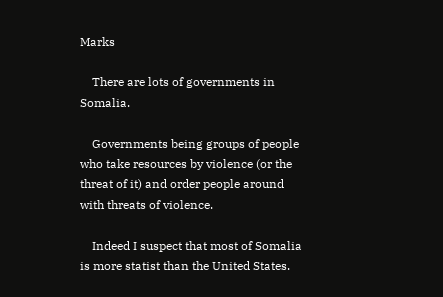Marks

    There are lots of governments in Somalia.

    Governments being groups of people who take resources by violence (or the threat of it) and order people around with threats of violence.

    Indeed I suspect that most of Somalia is more statist than the United States.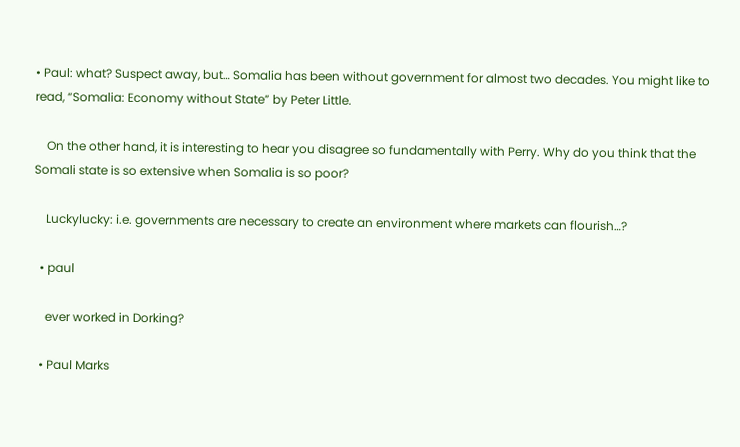• Paul: what? Suspect away, but… Somalia has been without government for almost two decades. You might like to read, “Somalia: Economy without State” by Peter Little.

    On the other hand, it is interesting to hear you disagree so fundamentally with Perry. Why do you think that the Somali state is so extensive when Somalia is so poor?

    Luckylucky: i.e. governments are necessary to create an environment where markets can flourish…?

  • paul

    ever worked in Dorking?

  • Paul Marks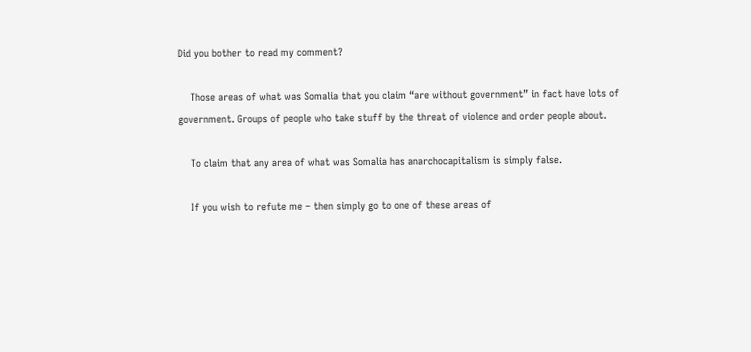Did you bother to read my comment?

    Those areas of what was Somalia that you claim “are without government” in fact have lots of government. Groups of people who take stuff by the threat of violence and order people about.

    To claim that any area of what was Somalia has anarchocapitalism is simply false.

    If you wish to refute me – then simply go to one of these areas of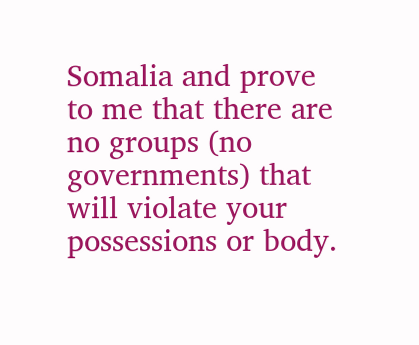Somalia and prove to me that there are no groups (no governments) that will violate your possessions or body.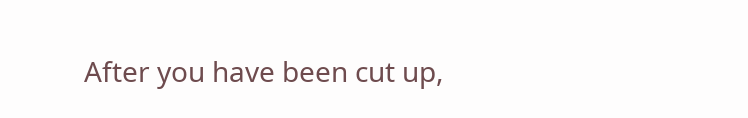After you have been cut up,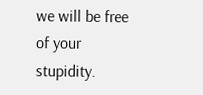we will be free of your stupidity.